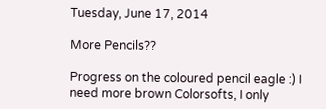Tuesday, June 17, 2014

More Pencils??

Progress on the coloured pencil eagle :) I need more brown Colorsofts, I only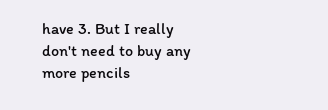have 3. But I really don't need to buy any more pencils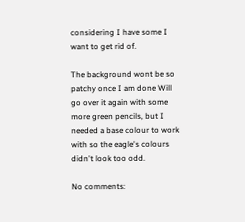considering I have some I want to get rid of.

The background wont be so patchy once I am done Will go over it again with some more green pencils, but I needed a base colour to work with so the eagle's colours didn't look too odd.

No comments: